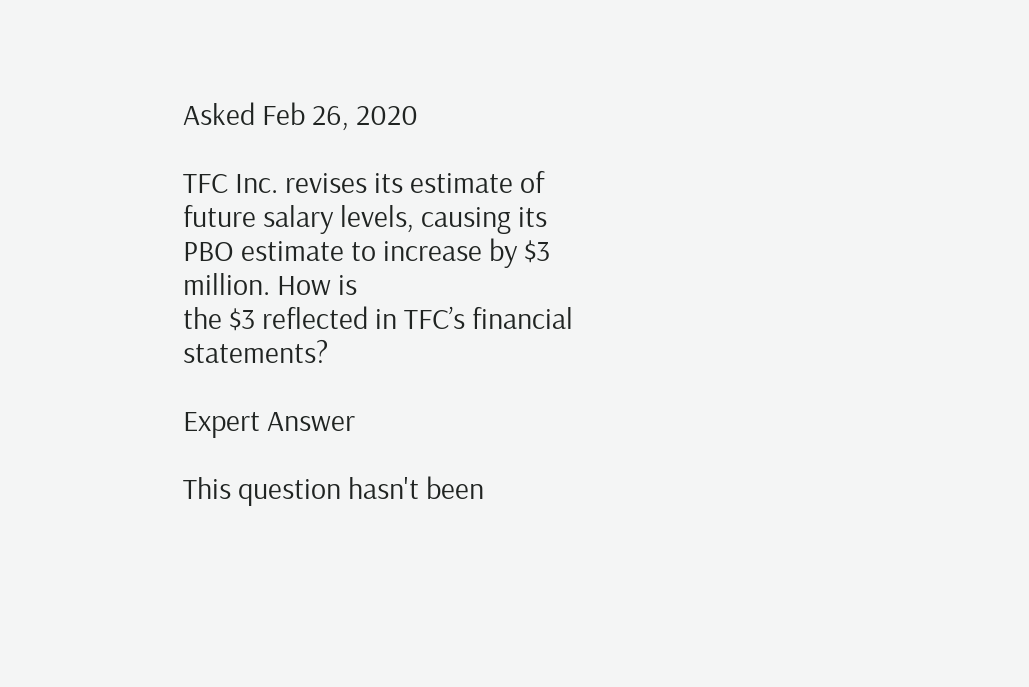Asked Feb 26, 2020

TFC Inc. revises its estimate of future salary levels, causing its PBO estimate to increase by $3 million. How is
the $3 reflected in TFC’s financial statements?

Expert Answer

This question hasn't been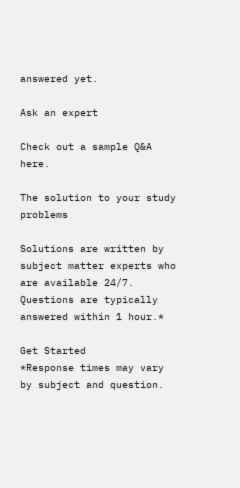answered yet.

Ask an expert

Check out a sample Q&A here.

The solution to your study problems

Solutions are written by subject matter experts who are available 24/7. Questions are typically answered within 1 hour.*

Get Started
*Response times may vary by subject and question.